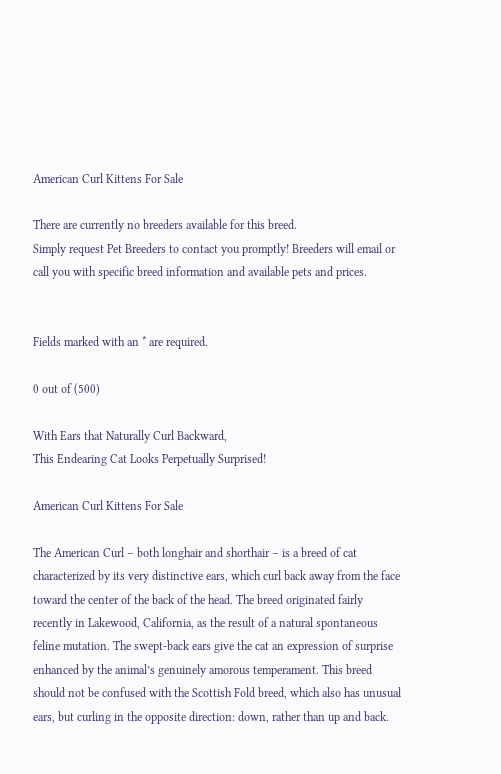American Curl Kittens For Sale

There are currently no breeders available for this breed.
Simply request Pet Breeders to contact you promptly! Breeders will email or call you with specific breed information and available pets and prices.


Fields marked with an * are required.

0 out of (500)

With Ears that Naturally Curl Backward,
This Endearing Cat Looks Perpetually Surprised!

American Curl Kittens For Sale

The American Curl – both longhair and shorthair – is a breed of cat characterized by its very distinctive ears, which curl back away from the face toward the center of the back of the head. The breed originated fairly recently in Lakewood, California, as the result of a natural spontaneous feline mutation. The swept-back ears give the cat an expression of surprise enhanced by the animal’s genuinely amorous temperament. This breed should not be confused with the Scottish Fold breed, which also has unusual ears, but curling in the opposite direction: down, rather than up and back.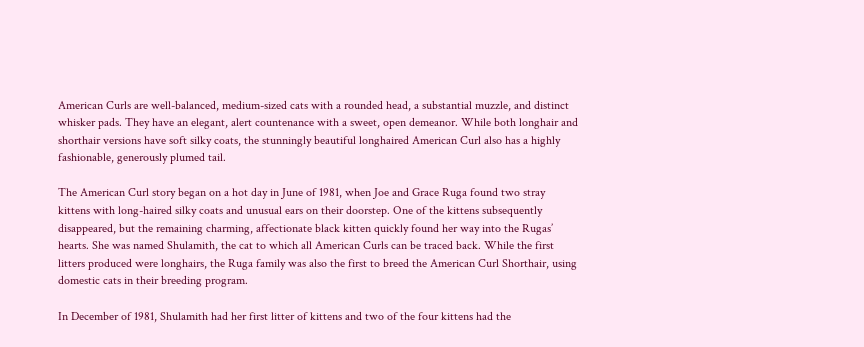American Curls are well-balanced, medium-sized cats with a rounded head, a substantial muzzle, and distinct whisker pads. They have an elegant, alert countenance with a sweet, open demeanor. While both longhair and shorthair versions have soft silky coats, the stunningly beautiful longhaired American Curl also has a highly fashionable, generously plumed tail.

The American Curl story began on a hot day in June of 1981, when Joe and Grace Ruga found two stray kittens with long-haired silky coats and unusual ears on their doorstep. One of the kittens subsequently disappeared, but the remaining charming, affectionate black kitten quickly found her way into the Rugas’ hearts. She was named Shulamith, the cat to which all American Curls can be traced back. While the first litters produced were longhairs, the Ruga family was also the first to breed the American Curl Shorthair, using domestic cats in their breeding program.

In December of 1981, Shulamith had her first litter of kittens and two of the four kittens had the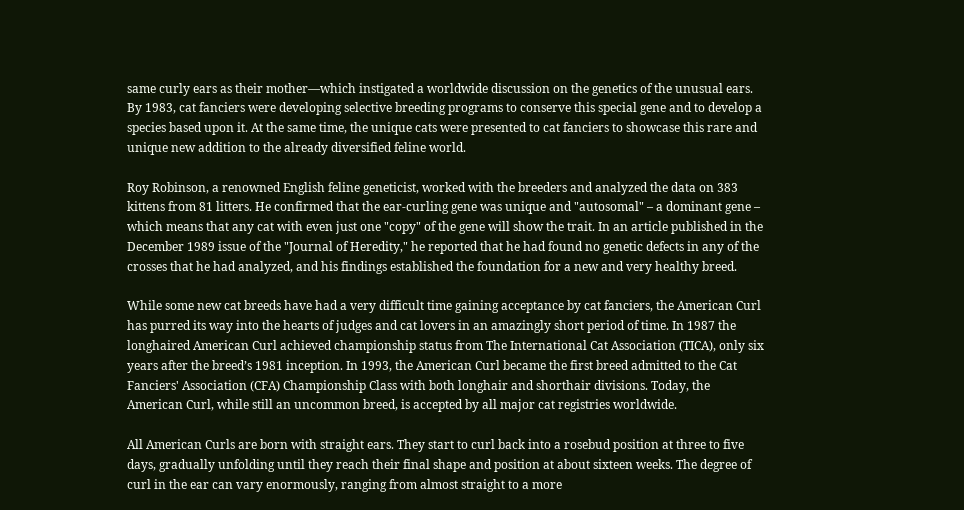same curly ears as their mother—which instigated a worldwide discussion on the genetics of the unusual ears. By 1983, cat fanciers were developing selective breeding programs to conserve this special gene and to develop a species based upon it. At the same time, the unique cats were presented to cat fanciers to showcase this rare and unique new addition to the already diversified feline world.

Roy Robinson, a renowned English feline geneticist, worked with the breeders and analyzed the data on 383 kittens from 81 litters. He confirmed that the ear-curling gene was unique and "autosomal" – a dominant gene – which means that any cat with even just one "copy" of the gene will show the trait. In an article published in the December 1989 issue of the "Journal of Heredity," he reported that he had found no genetic defects in any of the crosses that he had analyzed, and his findings established the foundation for a new and very healthy breed.

While some new cat breeds have had a very difficult time gaining acceptance by cat fanciers, the American Curl has purred its way into the hearts of judges and cat lovers in an amazingly short period of time. In 1987 the longhaired American Curl achieved championship status from The International Cat Association (TICA), only six years after the breed’s 1981 inception. In 1993, the American Curl became the first breed admitted to the Cat Fanciers' Association (CFA) Championship Class with both longhair and shorthair divisions. Today, the American Curl, while still an uncommon breed, is accepted by all major cat registries worldwide.

All American Curls are born with straight ears. They start to curl back into a rosebud position at three to five days, gradually unfolding until they reach their final shape and position at about sixteen weeks. The degree of curl in the ear can vary enormously, ranging from almost straight to a more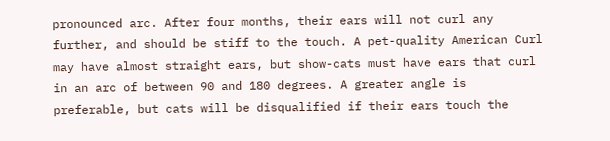pronounced arc. After four months, their ears will not curl any further, and should be stiff to the touch. A pet-quality American Curl may have almost straight ears, but show-cats must have ears that curl in an arc of between 90 and 180 degrees. A greater angle is preferable, but cats will be disqualified if their ears touch the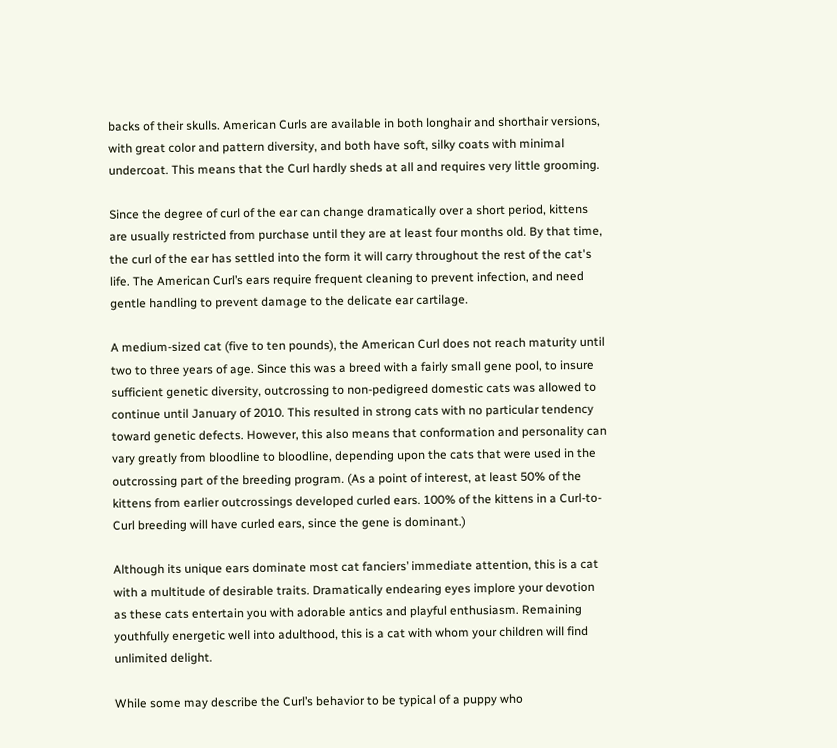backs of their skulls. American Curls are available in both longhair and shorthair versions, with great color and pattern diversity, and both have soft, silky coats with minimal undercoat. This means that the Curl hardly sheds at all and requires very little grooming.

Since the degree of curl of the ear can change dramatically over a short period, kittens are usually restricted from purchase until they are at least four months old. By that time, the curl of the ear has settled into the form it will carry throughout the rest of the cat's life. The American Curl’s ears require frequent cleaning to prevent infection, and need gentle handling to prevent damage to the delicate ear cartilage.

A medium-sized cat (five to ten pounds), the American Curl does not reach maturity until two to three years of age. Since this was a breed with a fairly small gene pool, to insure sufficient genetic diversity, outcrossing to non-pedigreed domestic cats was allowed to continue until January of 2010. This resulted in strong cats with no particular tendency toward genetic defects. However, this also means that conformation and personality can vary greatly from bloodline to bloodline, depending upon the cats that were used in the outcrossing part of the breeding program. (As a point of interest, at least 50% of the kittens from earlier outcrossings developed curled ears. 100% of the kittens in a Curl-to- Curl breeding will have curled ears, since the gene is dominant.)

Although its unique ears dominate most cat fanciers’ immediate attention, this is a cat with a multitude of desirable traits. Dramatically endearing eyes implore your devotion as these cats entertain you with adorable antics and playful enthusiasm. Remaining youthfully energetic well into adulthood, this is a cat with whom your children will find unlimited delight.

While some may describe the Curl’s behavior to be typical of a puppy who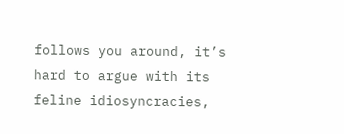follows you around, it’s hard to argue with its feline idiosyncracies,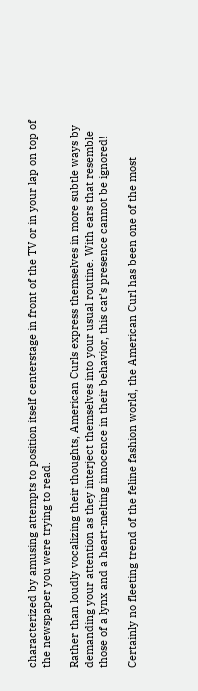characterized by amusing attempts to position itself centerstage in front of the TV or in your lap on top of the newspaper you were trying to read.

Rather than loudly vocalizing their thoughts, American Curls express themselves in more subtle ways by demanding your attention as they interject themselves into your usual routine. With ears that resemble those of a lynx and a heart-melting innocence in their behavior, this cat’s presence cannot be ignored!

Certainly no fleeting trend of the feline fashion world, the American Curl has been one of the most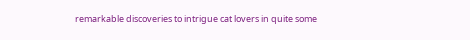remarkable discoveries to intrigue cat lovers in quite some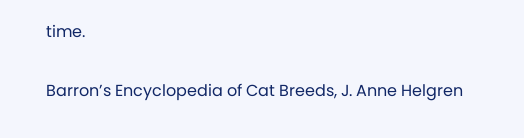time.

Barron’s Encyclopedia of Cat Breeds, J. Anne Helgren